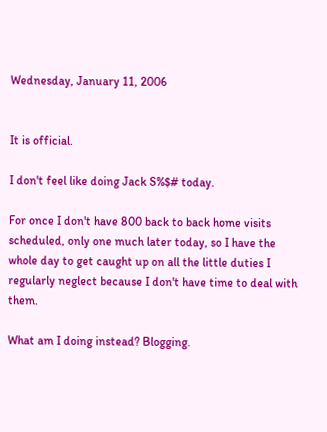Wednesday, January 11, 2006


It is official.

I don't feel like doing Jack S%$# today.

For once I don't have 800 back to back home visits scheduled, only one much later today, so I have the whole day to get caught up on all the little duties I regularly neglect because I don't have time to deal with them.

What am I doing instead? Blogging.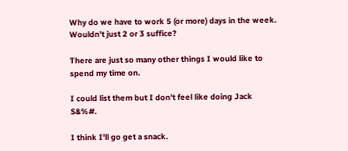Why do we have to work 5 (or more) days in the week. Wouldn't just 2 or 3 suffice?

There are just so many other things I would like to spend my time on.

I could list them but I don't feel like doing Jack S&%#.

I think I'll go get a snack.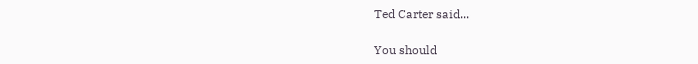Ted Carter said...

You should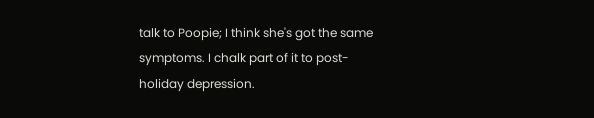talk to Poopie; I think she's got the same symptoms. I chalk part of it to post-holiday depression.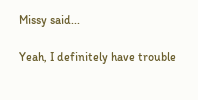Missy said...

Yeah, I definitely have trouble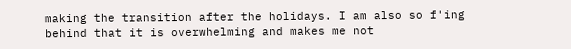making the transition after the holidays. I am also so f'ing behind that it is overwhelming and makes me not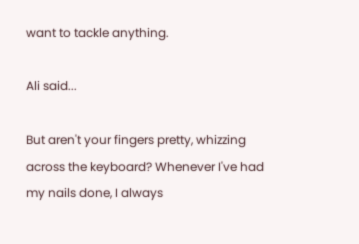want to tackle anything.

Ali said...

But aren't your fingers pretty, whizzing across the keyboard? Whenever I've had my nails done, I always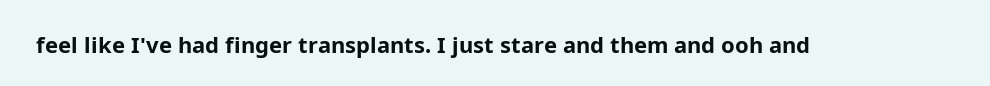feel like I've had finger transplants. I just stare and them and ooh and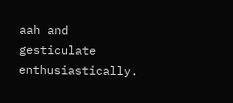aah and gesticulate enthusiastically.